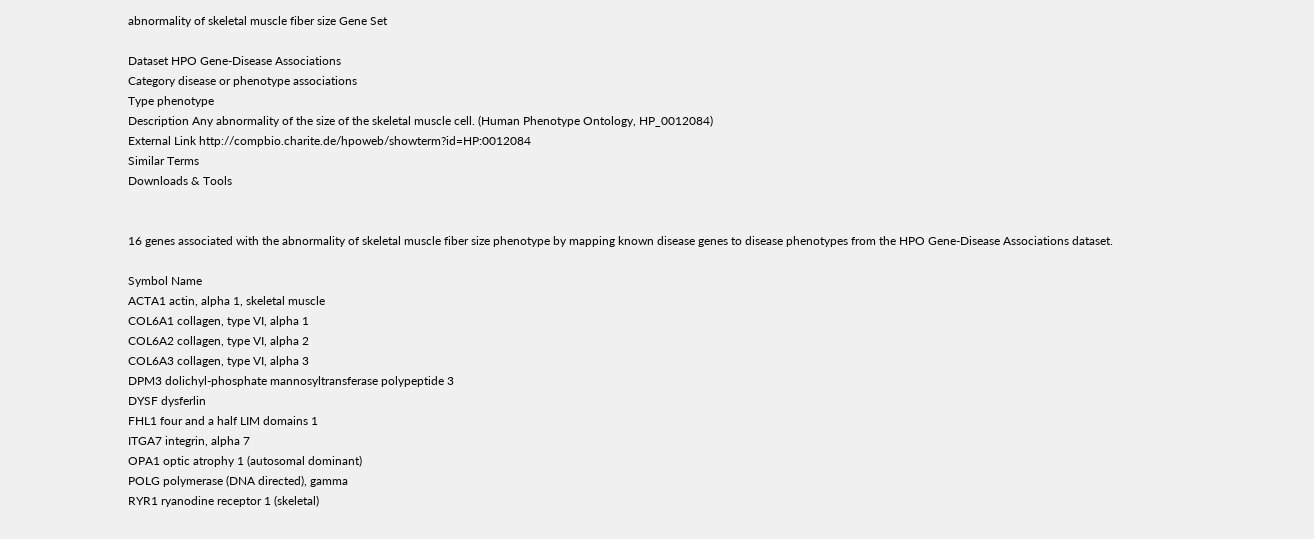abnormality of skeletal muscle fiber size Gene Set

Dataset HPO Gene-Disease Associations
Category disease or phenotype associations
Type phenotype
Description Any abnormality of the size of the skeletal muscle cell. (Human Phenotype Ontology, HP_0012084)
External Link http://compbio.charite.de/hpoweb/showterm?id=HP:0012084
Similar Terms
Downloads & Tools


16 genes associated with the abnormality of skeletal muscle fiber size phenotype by mapping known disease genes to disease phenotypes from the HPO Gene-Disease Associations dataset.

Symbol Name
ACTA1 actin, alpha 1, skeletal muscle
COL6A1 collagen, type VI, alpha 1
COL6A2 collagen, type VI, alpha 2
COL6A3 collagen, type VI, alpha 3
DPM3 dolichyl-phosphate mannosyltransferase polypeptide 3
DYSF dysferlin
FHL1 four and a half LIM domains 1
ITGA7 integrin, alpha 7
OPA1 optic atrophy 1 (autosomal dominant)
POLG polymerase (DNA directed), gamma
RYR1 ryanodine receptor 1 (skeletal)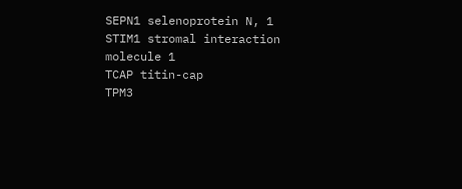SEPN1 selenoprotein N, 1
STIM1 stromal interaction molecule 1
TCAP titin-cap
TPM3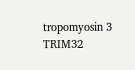tropomyosin 3
TRIM32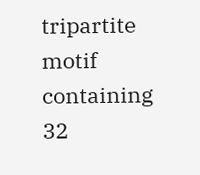tripartite motif containing 32